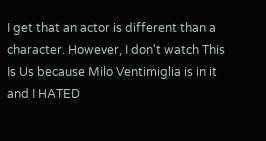I get that an actor is different than a character. However, I don't watch This Is Us because Milo Ventimiglia is in it and I HATED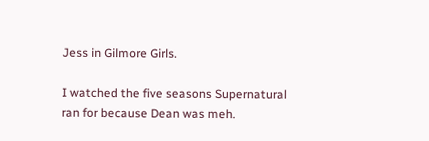Jess in Gilmore Girls.

I watched the five seasons Supernatural ran for because Dean was meh.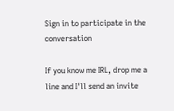Sign in to participate in the conversation

If you know me IRL, drop me a line and I'll send an invite